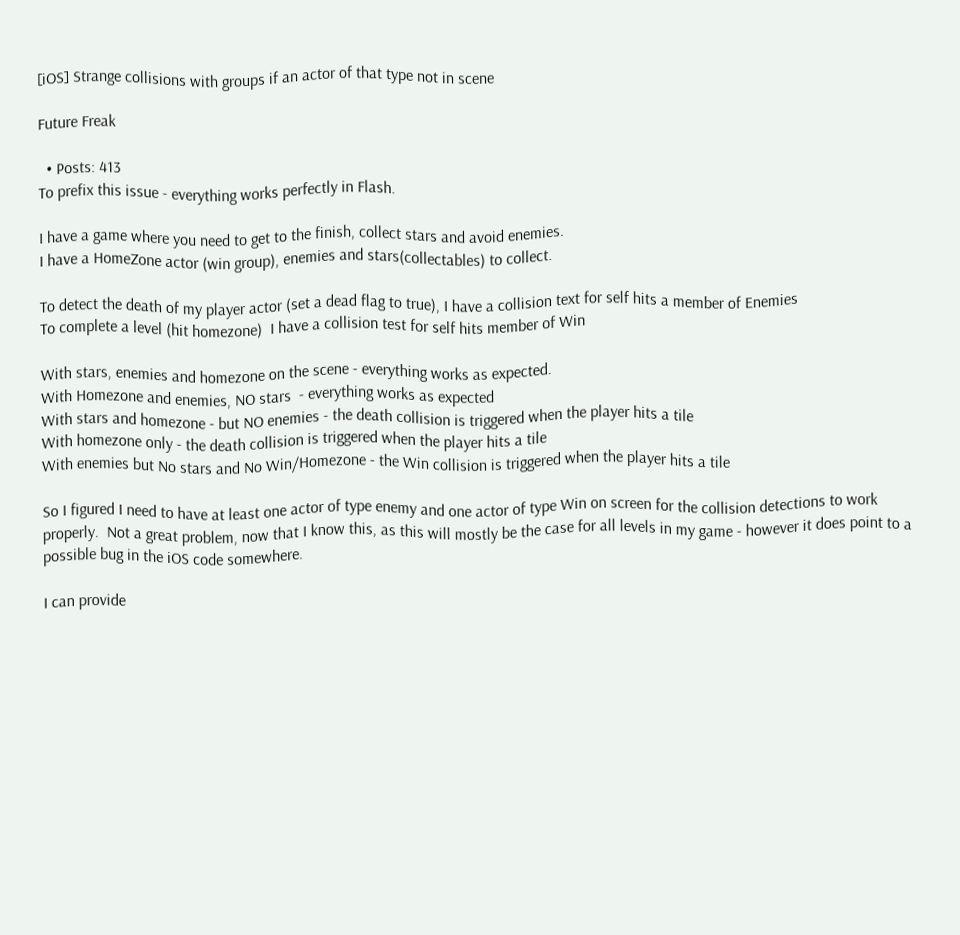[iOS] Strange collisions with groups if an actor of that type not in scene

Future Freak

  • Posts: 413
To prefix this issue - everything works perfectly in Flash.

I have a game where you need to get to the finish, collect stars and avoid enemies.
I have a HomeZone actor (win group), enemies and stars(collectables) to collect.

To detect the death of my player actor (set a dead flag to true), I have a collision text for self hits a member of Enemies
To complete a level (hit homezone)  I have a collision test for self hits member of Win

With stars, enemies and homezone on the scene - everything works as expected.
With Homezone and enemies, NO stars  - everything works as expected
With stars and homezone - but NO enemies - the death collision is triggered when the player hits a tile
With homezone only - the death collision is triggered when the player hits a tile
With enemies but No stars and No Win/Homezone - the Win collision is triggered when the player hits a tile

So I figured I need to have at least one actor of type enemy and one actor of type Win on screen for the collision detections to work properly.  Not a great problem, now that I know this, as this will mostly be the case for all levels in my game - however it does point to a possible bug in the iOS code somewhere.

I can provide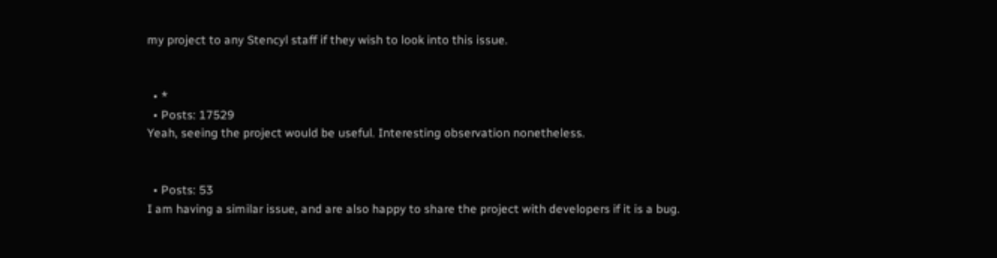my project to any Stencyl staff if they wish to look into this issue.


  • *
  • Posts: 17529
Yeah, seeing the project would be useful. Interesting observation nonetheless.


  • Posts: 53
I am having a similar issue, and are also happy to share the project with developers if it is a bug.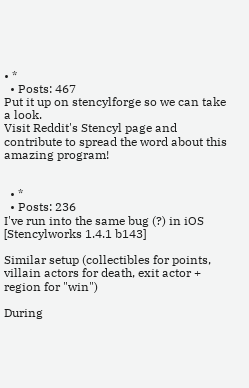• *
  • Posts: 467
Put it up on stencylforge so we can take a look.
Visit Reddit's Stencyl page and contribute to spread the word about this amazing program!


  • *
  • Posts: 236
I've run into the same bug (?) in iOS [Stencylworks 1.4.1 b143]

Similar setup (collectibles for points, villain actors for death, exit actor + region for "win")

During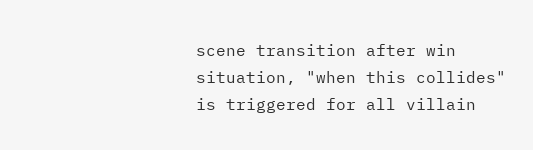scene transition after win situation, "when this collides" is triggered for all villain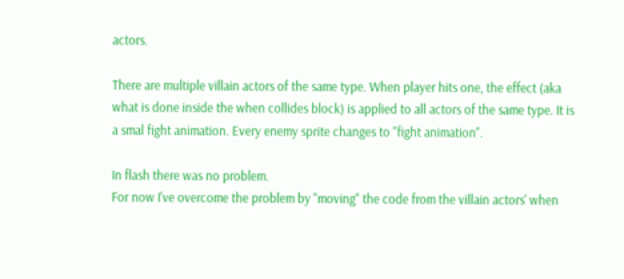actors.

There are multiple villain actors of the same type. When player hits one, the effect (aka what is done inside the when collides block) is applied to all actors of the same type. It is a smal fight animation. Every enemy sprite changes to "fight animation".

In flash there was no problem.
For now I've overcome the problem by "moving" the code from the villain actors' when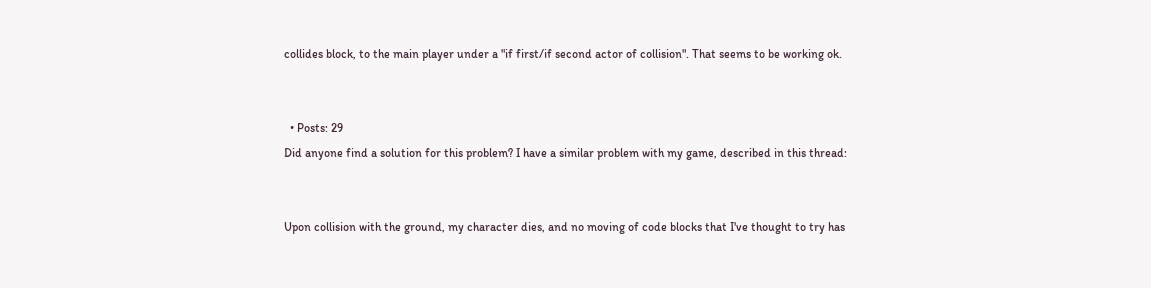collides block, to the main player under a "if first/if second actor of collision". That seems to be working ok.


  • Posts: 29
Did anyone find a solution for this problem? I have a similar problem with my game, described in this thread:


Upon collision with the ground, my character dies, and no moving of code blocks that I've thought to try has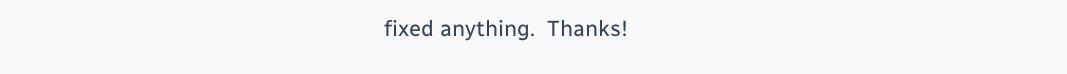fixed anything.  Thanks!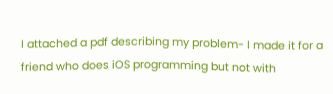I attached a pdf describing my problem- I made it for a friend who does iOS programming but not with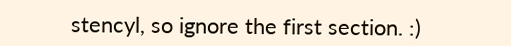stencyl, so ignore the first section. :)